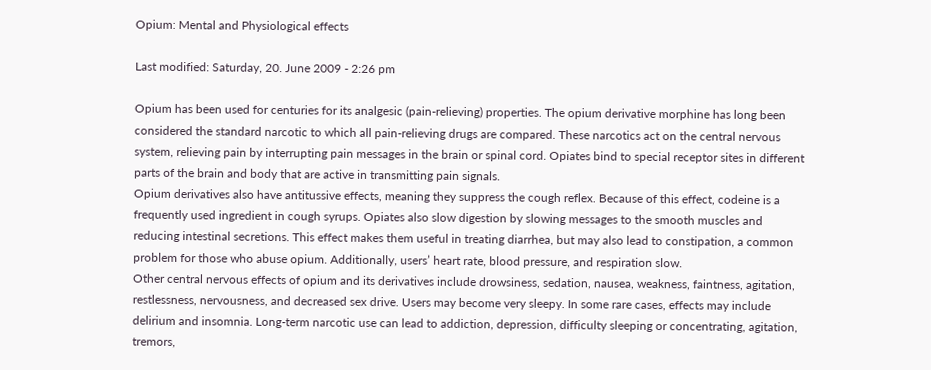Opium: Mental and Physiological effects

Last modified: Saturday, 20. June 2009 - 2:26 pm

Opium has been used for centuries for its analgesic (pain-relieving) properties. The opium derivative morphine has long been considered the standard narcotic to which all pain-relieving drugs are compared. These narcotics act on the central nervous system, relieving pain by interrupting pain messages in the brain or spinal cord. Opiates bind to special receptor sites in different parts of the brain and body that are active in transmitting pain signals.
Opium derivatives also have antitussive effects, meaning they suppress the cough reflex. Because of this effect, codeine is a frequently used ingredient in cough syrups. Opiates also slow digestion by slowing messages to the smooth muscles and reducing intestinal secretions. This effect makes them useful in treating diarrhea, but may also lead to constipation, a common problem for those who abuse opium. Additionally, users’ heart rate, blood pressure, and respiration slow.
Other central nervous effects of opium and its derivatives include drowsiness, sedation, nausea, weakness, faintness, agitation, restlessness, nervousness, and decreased sex drive. Users may become very sleepy. In some rare cases, effects may include delirium and insomnia. Long-term narcotic use can lead to addiction, depression, difficulty sleeping or concentrating, agitation, tremors,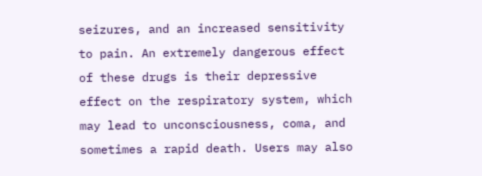seizures, and an increased sensitivity to pain. An extremely dangerous effect of these drugs is their depressive effect on the respiratory system, which may lead to unconsciousness, coma, and sometimes a rapid death. Users may also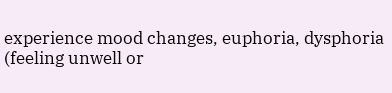experience mood changes, euphoria, dysphoria (feeling unwell or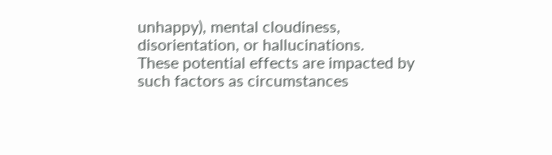unhappy), mental cloudiness, disorientation, or hallucinations.
These potential effects are impacted by such factors as circumstances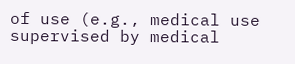of use (e.g., medical use supervised by medical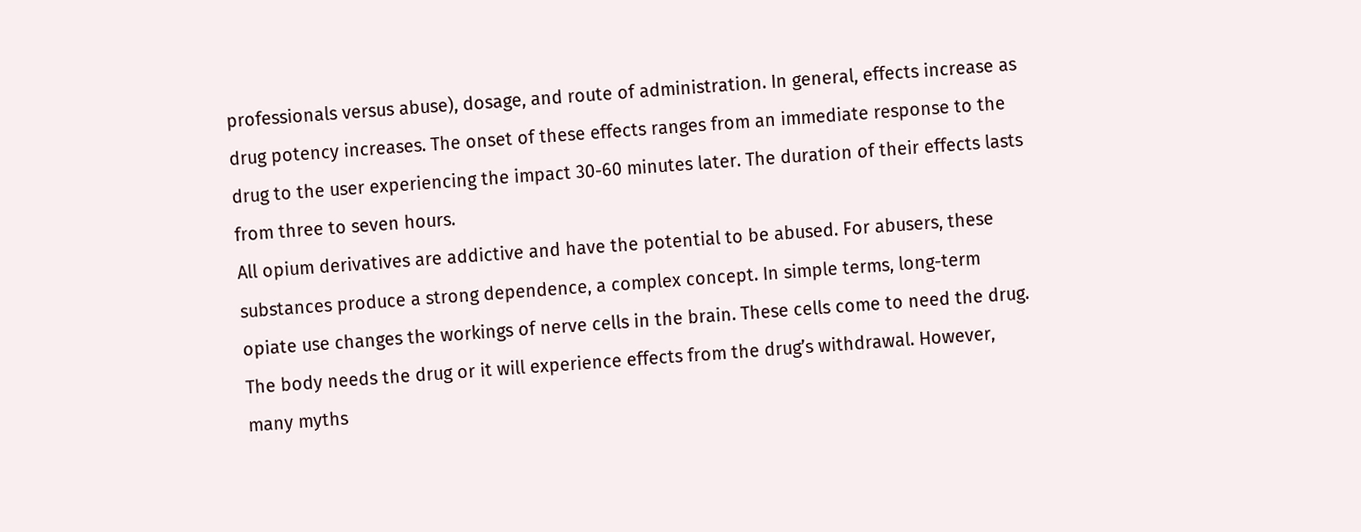professionals versus abuse), dosage, and route of administration. In general, effects increase as drug potency increases. The onset of these effects ranges from an immediate response to the drug to the user experiencing the impact 30-60 minutes later. The duration of their effects lasts from three to seven hours.
All opium derivatives are addictive and have the potential to be abused. For abusers, these substances produce a strong dependence, a complex concept. In simple terms, long-term opiate use changes the workings of nerve cells in the brain. These cells come to need the drug. The body needs the drug or it will experience effects from the drug’s withdrawal. However, many myths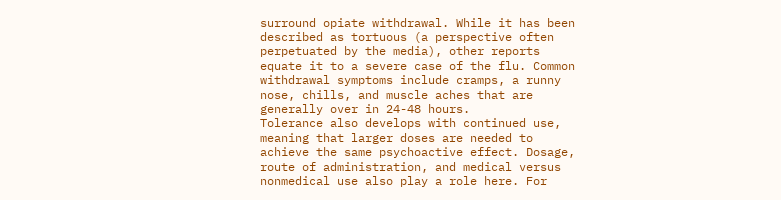surround opiate withdrawal. While it has been described as tortuous (a perspective often perpetuated by the media), other reports equate it to a severe case of the flu. Common withdrawal symptoms include cramps, a runny nose, chills, and muscle aches that are generally over in 24-48 hours.
Tolerance also develops with continued use, meaning that larger doses are needed to achieve the same psychoactive effect. Dosage, route of administration, and medical versus nonmedical use also play a role here. For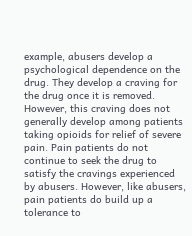example, abusers develop a psychological dependence on the drug. They develop a craving for the drug once it is removed. However, this craving does not generally develop among patients taking opioids for relief of severe pain. Pain patients do not continue to seek the drug to satisfy the cravings experienced by abusers. However, like abusers, pain patients do build up a tolerance to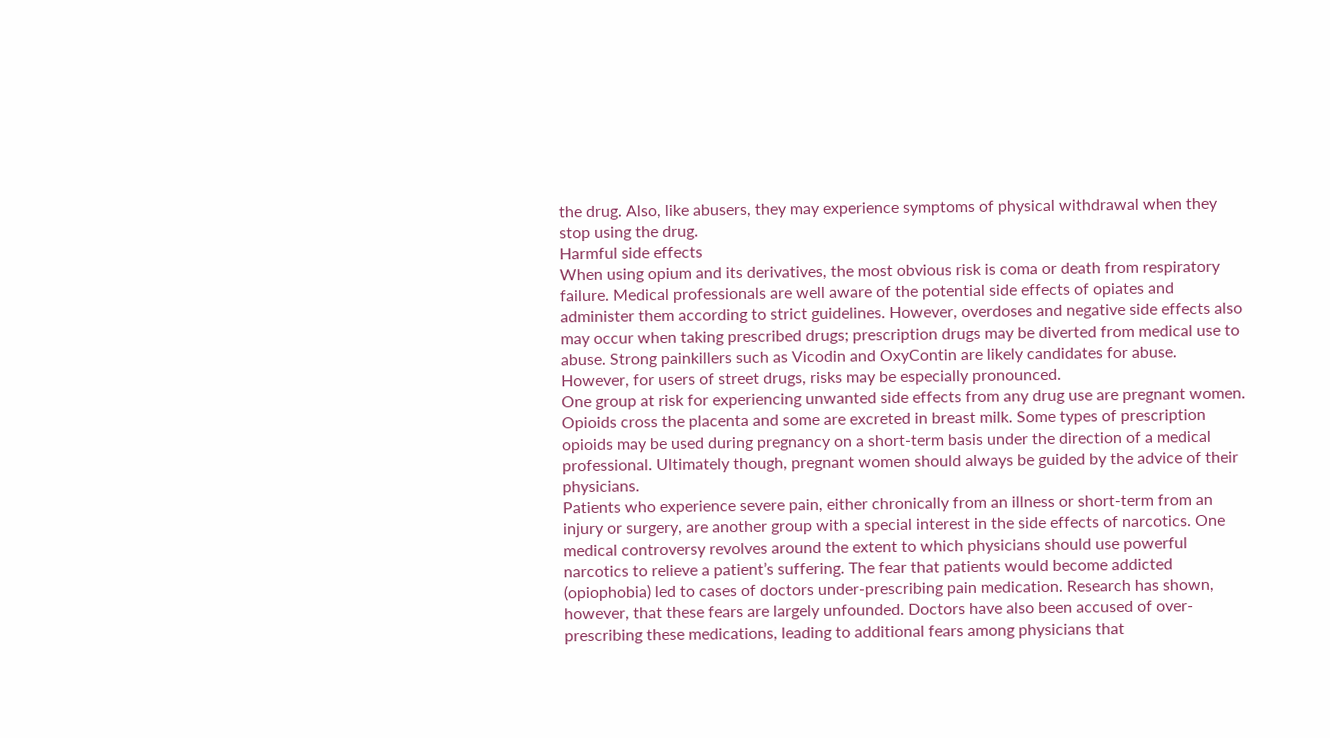the drug. Also, like abusers, they may experience symptoms of physical withdrawal when they stop using the drug.
Harmful side effects
When using opium and its derivatives, the most obvious risk is coma or death from respiratory failure. Medical professionals are well aware of the potential side effects of opiates and administer them according to strict guidelines. However, overdoses and negative side effects also may occur when taking prescribed drugs; prescription drugs may be diverted from medical use to abuse. Strong painkillers such as Vicodin and OxyContin are likely candidates for abuse. However, for users of street drugs, risks may be especially pronounced.
One group at risk for experiencing unwanted side effects from any drug use are pregnant women. Opioids cross the placenta and some are excreted in breast milk. Some types of prescription opioids may be used during pregnancy on a short-term basis under the direction of a medical professional. Ultimately though, pregnant women should always be guided by the advice of their physicians.
Patients who experience severe pain, either chronically from an illness or short-term from an injury or surgery, are another group with a special interest in the side effects of narcotics. One medical controversy revolves around the extent to which physicians should use powerful narcotics to relieve a patient’s suffering. The fear that patients would become addicted (opiophobia) led to cases of doctors under-prescribing pain medication. Research has shown, however, that these fears are largely unfounded. Doctors have also been accused of over-prescribing these medications, leading to additional fears among physicians that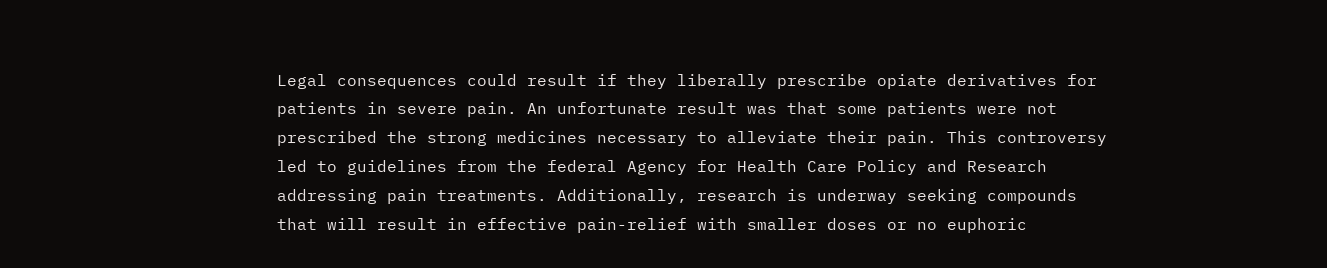Legal consequences could result if they liberally prescribe opiate derivatives for patients in severe pain. An unfortunate result was that some patients were not prescribed the strong medicines necessary to alleviate their pain. This controversy led to guidelines from the federal Agency for Health Care Policy and Research addressing pain treatments. Additionally, research is underway seeking compounds that will result in effective pain-relief with smaller doses or no euphoric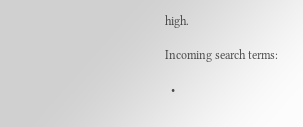high.

Incoming search terms:

  •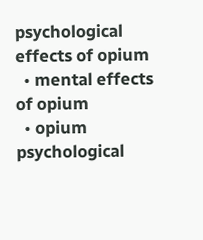psychological effects of opium
  • mental effects of opium
  • opium psychological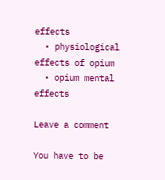effects
  • physiological effects of opium
  • opium mental effects

Leave a comment

You have to be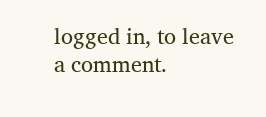logged in, to leave a comment.